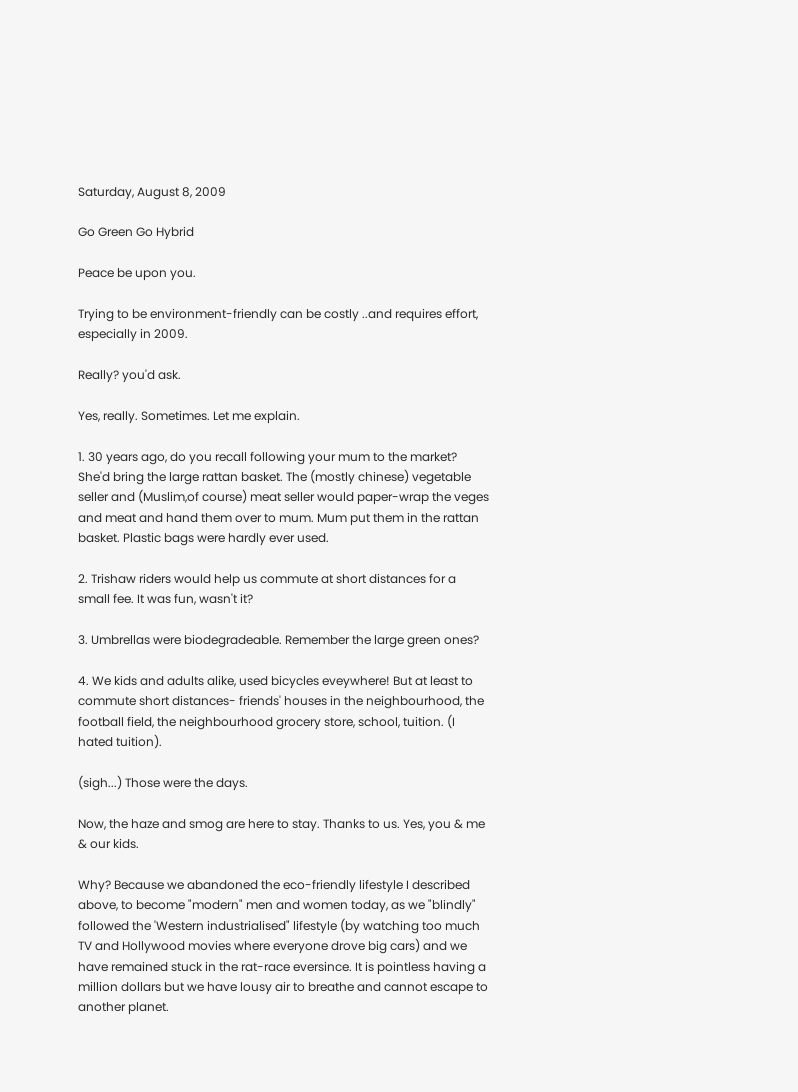Saturday, August 8, 2009

Go Green Go Hybrid

Peace be upon you.

Trying to be environment-friendly can be costly ..and requires effort, especially in 2009.

Really? you'd ask.

Yes, really. Sometimes. Let me explain.

1. 30 years ago, do you recall following your mum to the market? She'd bring the large rattan basket. The (mostly chinese) vegetable seller and (Muslim,of course) meat seller would paper-wrap the veges and meat and hand them over to mum. Mum put them in the rattan basket. Plastic bags were hardly ever used.

2. Trishaw riders would help us commute at short distances for a small fee. It was fun, wasn't it?

3. Umbrellas were biodegradeable. Remember the large green ones?

4. We kids and adults alike, used bicycles eveywhere! But at least to commute short distances- friends' houses in the neighbourhood, the football field, the neighbourhood grocery store, school, tuition. (I hated tuition).

(sigh...) Those were the days.

Now, the haze and smog are here to stay. Thanks to us. Yes, you & me & our kids.

Why? Because we abandoned the eco-friendly lifestyle I described above, to become "modern" men and women today, as we "blindly" followed the 'Western industrialised" lifestyle (by watching too much TV and Hollywood movies where everyone drove big cars) and we have remained stuck in the rat-race eversince. It is pointless having a million dollars but we have lousy air to breathe and cannot escape to another planet.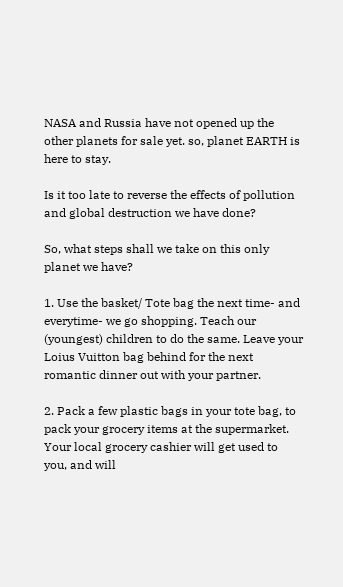NASA and Russia have not opened up the other planets for sale yet. so, planet EARTH is here to stay.

Is it too late to reverse the effects of pollution and global destruction we have done?

So, what steps shall we take on this only planet we have?

1. Use the basket/ Tote bag the next time- and everytime- we go shopping. Teach our (youngest) children to do the same. Leave your Loius Vuitton bag behind for the next romantic dinner out with your partner.

2. Pack a few plastic bags in your tote bag, to pack your grocery items at the supermarket. Your local grocery cashier will get used to you, and will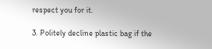respect you for it.

3. Politely decline plastic bag if the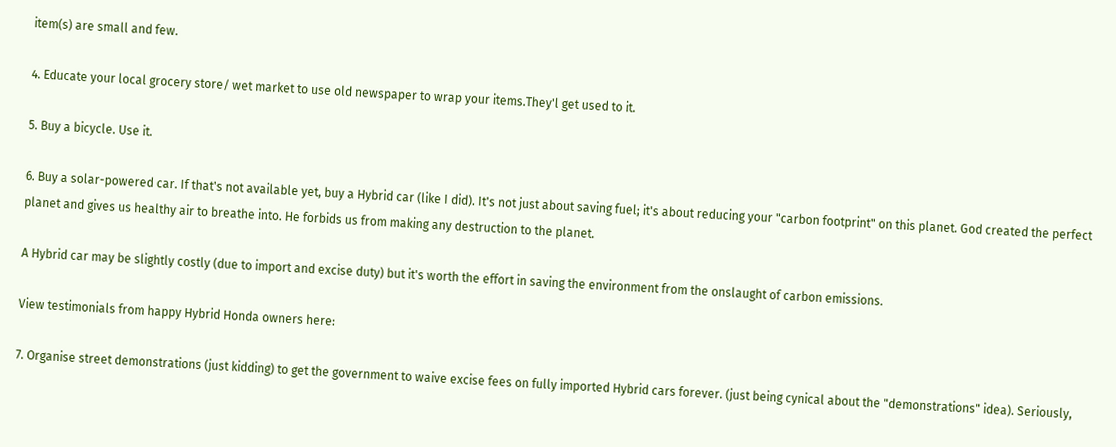item(s) are small and few.

4. Educate your local grocery store/ wet market to use old newspaper to wrap your items.They'l get used to it.

5. Buy a bicycle. Use it.

6. Buy a solar-powered car. If that's not available yet, buy a Hybrid car (like I did). It's not just about saving fuel; it's about reducing your "carbon footprint" on this planet. God created the perfect planet and gives us healthy air to breathe into. He forbids us from making any destruction to the planet.

A Hybrid car may be slightly costly (due to import and excise duty) but it's worth the effort in saving the environment from the onslaught of carbon emissions.

View testimonials from happy Hybrid Honda owners here:

7. Organise street demonstrations (just kidding) to get the government to waive excise fees on fully imported Hybrid cars forever. (just being cynical about the "demonstrations" idea). Seriously,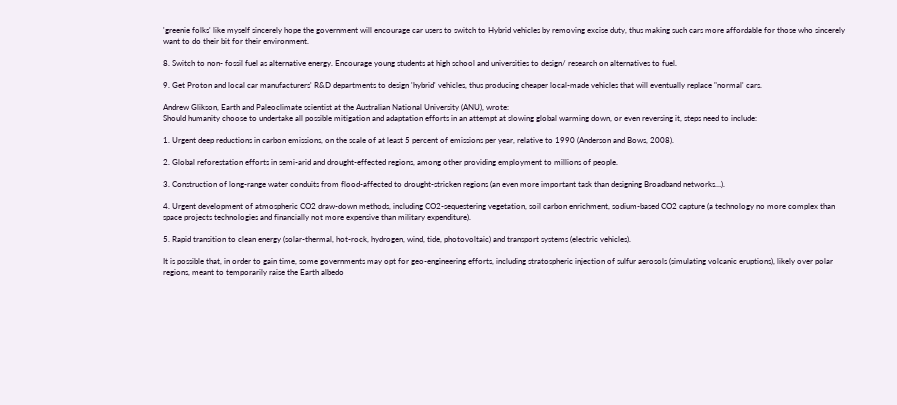'greenie folks' like myself sincerely hope the government will encourage car users to switch to Hybrid vehicles by removing excise duty, thus making such cars more affordable for those who sincerely want to do their bit for their environment.

8. Switch to non- fossil fuel as alternative energy. Encourage young students at high school and universities to design/ research on alternatives to fuel.

9. Get Proton and local car manufacturers' R&D departments to design 'hybrid' vehicles, thus producing cheaper local-made vehicles that will eventually replace "normal' cars.

Andrew Glikson, Earth and Paleoclimate scientist at the Australian National University (ANU), wrote:
Should humanity choose to undertake all possible mitigation and adaptation efforts in an attempt at slowing global warming down, or even reversing it, steps need to include:

1. Urgent deep reductions in carbon emissions, on the scale of at least 5 percent of emissions per year, relative to 1990 (Anderson and Bows, 2008).

2. Global reforestation efforts in semi-arid and drought-effected regions, among other providing employment to millions of people.

3. Construction of long-range water conduits from flood-affected to drought-stricken regions (an even more important task than designing Broadband networks…).

4. Urgent development of atmospheric CO2 draw-down methods, including CO2-sequestering vegetation, soil carbon enrichment, sodium-based CO2 capture (a technology no more complex than space projects technologies and financially not more expensive than military expenditure).

5. Rapid transition to clean energy (solar-thermal, hot-rock, hydrogen, wind, tide, photovoltaic) and transport systems (electric vehicles).

It is possible that, in order to gain time, some governments may opt for geo-engineering efforts, including stratospheric injection of sulfur aerosols (simulating volcanic eruptions), likely over polar regions, meant to temporarily raise the Earth albedo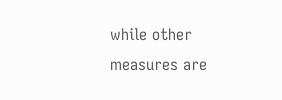while other measures are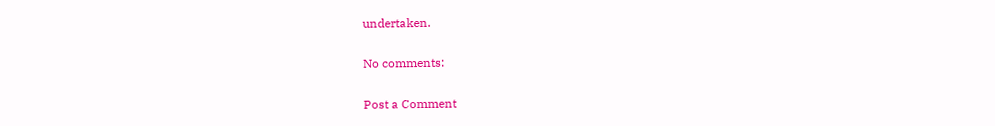undertaken.

No comments:

Post a Comment